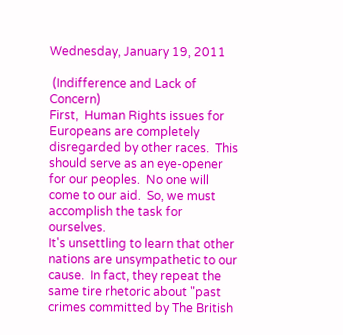Wednesday, January 19, 2011

 (Indifference and Lack of Concern)
First,  Human Rights issues for Europeans are completely disregarded by other races.  This should serve as an eye-opener for our peoples.  No one will come to our aid.  So, we must accomplish the task for ourselves.
It's unsettling to learn that other nations are unsympathetic to our cause.  In fact, they repeat the same tire rhetoric about "past crimes committed by The British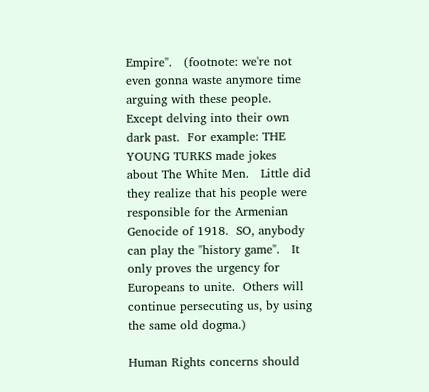Empire".   (footnote: we're not even gonna waste anymore time arguing with these people.  Except delving into their own dark past.  For example: THE YOUNG TURKS made jokes about The White Men.   Little did they realize that his people were responsible for the Armenian Genocide of 1918.  SO, anybody can play the "history game".   It only proves the urgency for Europeans to unite.  Others will continue persecuting us, by using the same old dogma.)

Human Rights concerns should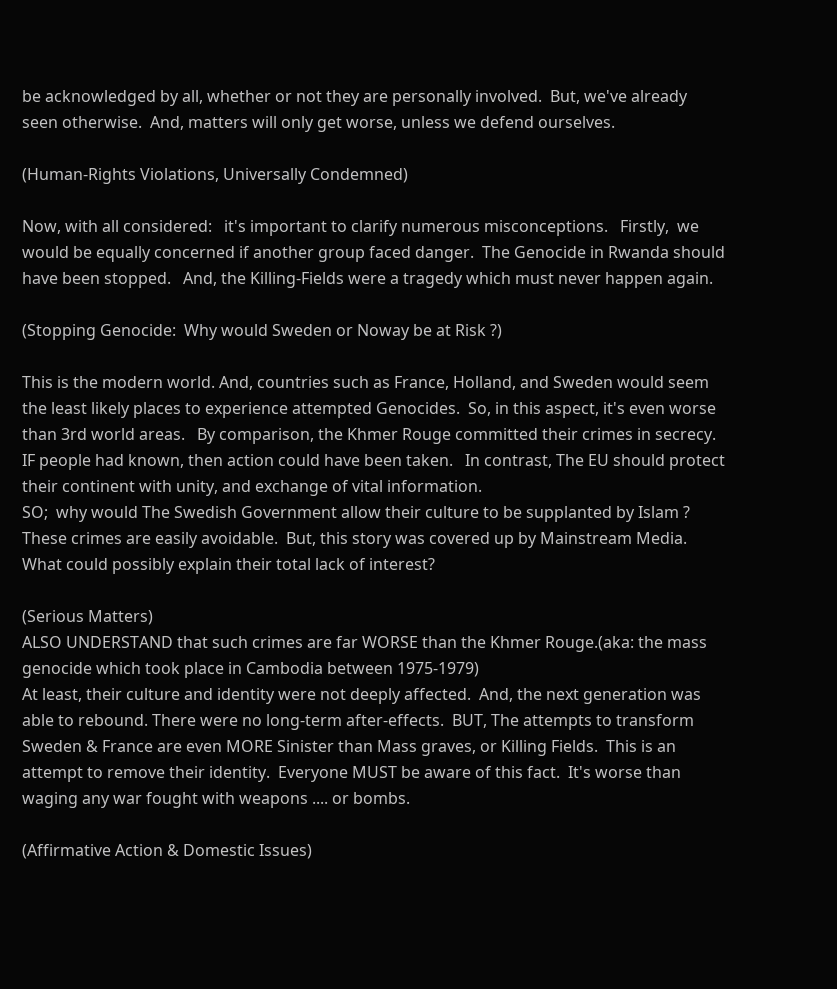be acknowledged by all, whether or not they are personally involved.  But, we've already seen otherwise.  And, matters will only get worse, unless we defend ourselves.

(Human-Rights Violations, Universally Condemned)

Now, with all considered:   it's important to clarify numerous misconceptions.   Firstly,  we would be equally concerned if another group faced danger.  The Genocide in Rwanda should have been stopped.   And, the Killing-Fields were a tragedy which must never happen again.

(Stopping Genocide:  Why would Sweden or Noway be at Risk ?)

This is the modern world. And, countries such as France, Holland, and Sweden would seem the least likely places to experience attempted Genocides.  So, in this aspect, it's even worse than 3rd world areas.   By comparison, the Khmer Rouge committed their crimes in secrecy.  IF people had known, then action could have been taken.   In contrast, The EU should protect their continent with unity, and exchange of vital information.
SO;  why would The Swedish Government allow their culture to be supplanted by Islam ?  These crimes are easily avoidable.  But, this story was covered up by Mainstream Media.   What could possibly explain their total lack of interest?

(Serious Matters)
ALSO UNDERSTAND that such crimes are far WORSE than the Khmer Rouge.(aka: the mass genocide which took place in Cambodia between 1975-1979)
At least, their culture and identity were not deeply affected.  And, the next generation was able to rebound. There were no long-term after-effects.  BUT, The attempts to transform Sweden & France are even MORE Sinister than Mass graves, or Killing Fields.  This is an attempt to remove their identity.  Everyone MUST be aware of this fact.  It's worse than waging any war fought with weapons .... or bombs.

(Affirmative Action & Domestic Issues)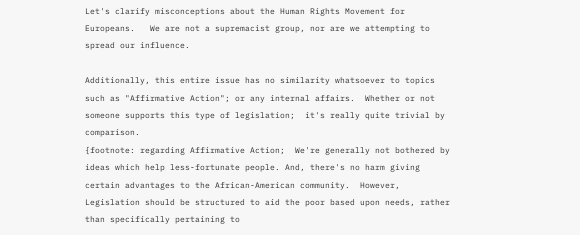Let's clarify misconceptions about the Human Rights Movement for Europeans.   We are not a supremacist group, nor are we attempting to spread our influence.

Additionally, this entire issue has no similarity whatsoever to topics such as "Affirmative Action"; or any internal affairs.  Whether or not someone supports this type of legislation;  it's really quite trivial by comparison.
{footnote: regarding Affirmative Action;  We're generally not bothered by ideas which help less-fortunate people. And, there's no harm giving certain advantages to the African-American community.  However, Legislation should be structured to aid the poor based upon needs, rather than specifically pertaining to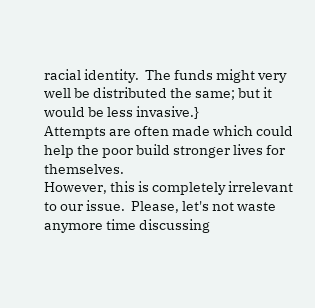racial identity.  The funds might very well be distributed the same; but it would be less invasive.}
Attempts are often made which could help the poor build stronger lives for themselves.
However, this is completely irrelevant to our issue.  Please, let's not waste anymore time discussing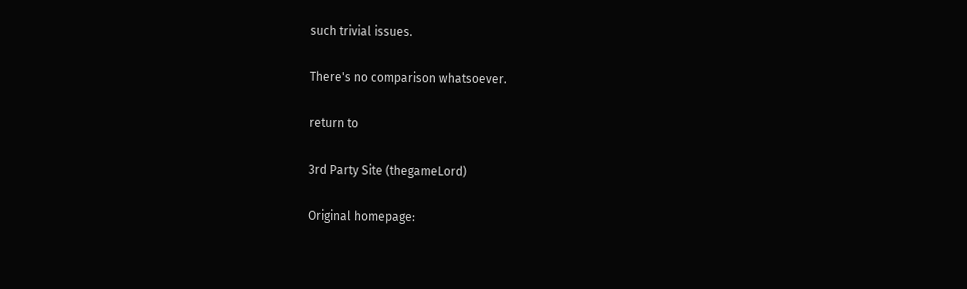such trivial issues.

There's no comparison whatsoever.

return to

3rd Party Site (thegameLord)

Original homepage: